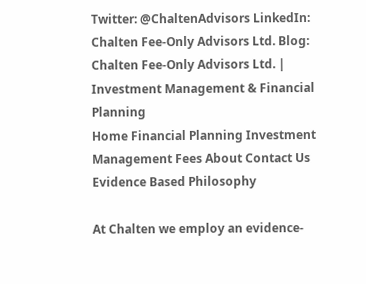Twitter: @ChaltenAdvisors LinkedIn: Chalten Fee-Only Advisors Ltd. Blog:
Chalten Fee-Only Advisors Ltd. | Investment Management & Financial Planning
Home Financial Planning Investment Management Fees About Contact Us
Evidence Based Philosophy

At Chalten we employ an evidence-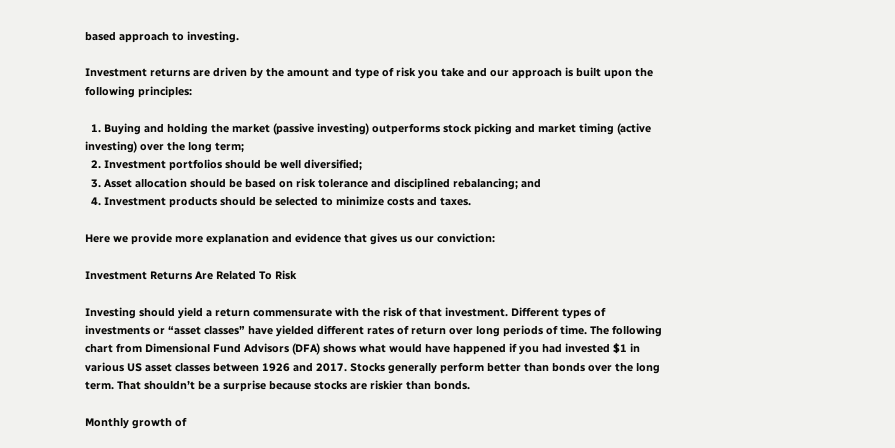based approach to investing.

Investment returns are driven by the amount and type of risk you take and our approach is built upon the following principles:

  1. Buying and holding the market (passive investing) outperforms stock picking and market timing (active investing) over the long term;
  2. Investment portfolios should be well diversified;
  3. Asset allocation should be based on risk tolerance and disciplined rebalancing; and
  4. Investment products should be selected to minimize costs and taxes.

Here we provide more explanation and evidence that gives us our conviction:

Investment Returns Are Related To Risk

Investing should yield a return commensurate with the risk of that investment. Different types of investments or “asset classes” have yielded different rates of return over long periods of time. The following chart from Dimensional Fund Advisors (DFA) shows what would have happened if you had invested $1 in various US asset classes between 1926 and 2017. Stocks generally perform better than bonds over the long term. That shouldn’t be a surprise because stocks are riskier than bonds.

Monthly growth of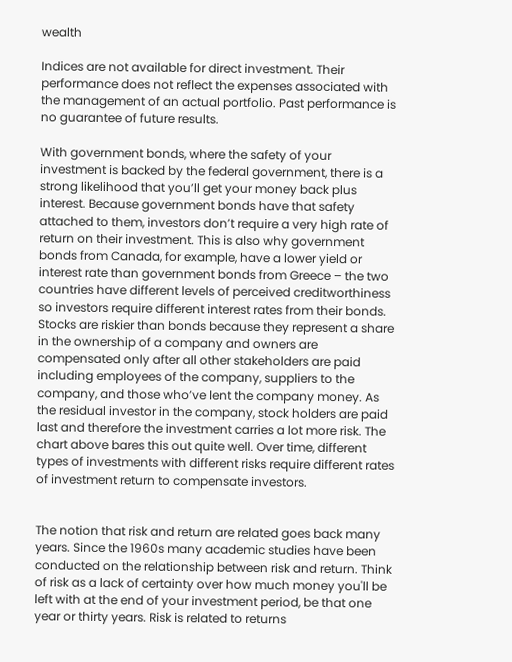wealth

Indices are not available for direct investment. Their performance does not reflect the expenses associated with the management of an actual portfolio. Past performance is no guarantee of future results.

With government bonds, where the safety of your investment is backed by the federal government, there is a strong likelihood that you’ll get your money back plus interest. Because government bonds have that safety attached to them, investors don’t require a very high rate of return on their investment. This is also why government bonds from Canada, for example, have a lower yield or interest rate than government bonds from Greece – the two countries have different levels of perceived creditworthiness so investors require different interest rates from their bonds. Stocks are riskier than bonds because they represent a share in the ownership of a company and owners are compensated only after all other stakeholders are paid including employees of the company, suppliers to the company, and those who’ve lent the company money. As the residual investor in the company, stock holders are paid last and therefore the investment carries a lot more risk. The chart above bares this out quite well. Over time, different types of investments with different risks require different rates of investment return to compensate investors.


The notion that risk and return are related goes back many years. Since the 1960s many academic studies have been conducted on the relationship between risk and return. Think of risk as a lack of certainty over how much money you'll be left with at the end of your investment period, be that one year or thirty years. Risk is related to returns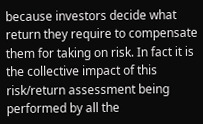because investors decide what return they require to compensate them for taking on risk. In fact it is the collective impact of this risk/return assessment being performed by all the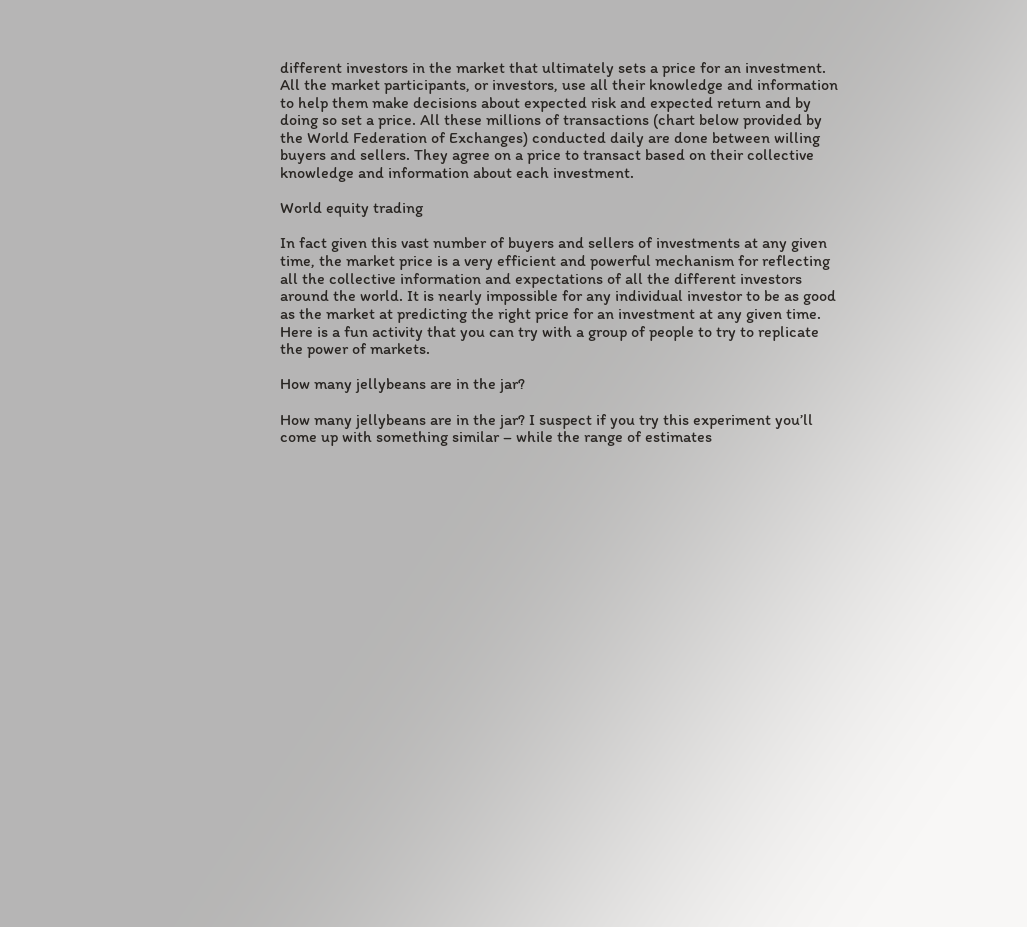different investors in the market that ultimately sets a price for an investment. All the market participants, or investors, use all their knowledge and information to help them make decisions about expected risk and expected return and by doing so set a price. All these millions of transactions (chart below provided by the World Federation of Exchanges) conducted daily are done between willing buyers and sellers. They agree on a price to transact based on their collective knowledge and information about each investment.

World equity trading

In fact given this vast number of buyers and sellers of investments at any given time, the market price is a very efficient and powerful mechanism for reflecting all the collective information and expectations of all the different investors around the world. It is nearly impossible for any individual investor to be as good as the market at predicting the right price for an investment at any given time. Here is a fun activity that you can try with a group of people to try to replicate the power of markets.

How many jellybeans are in the jar?

How many jellybeans are in the jar? I suspect if you try this experiment you’ll come up with something similar – while the range of estimates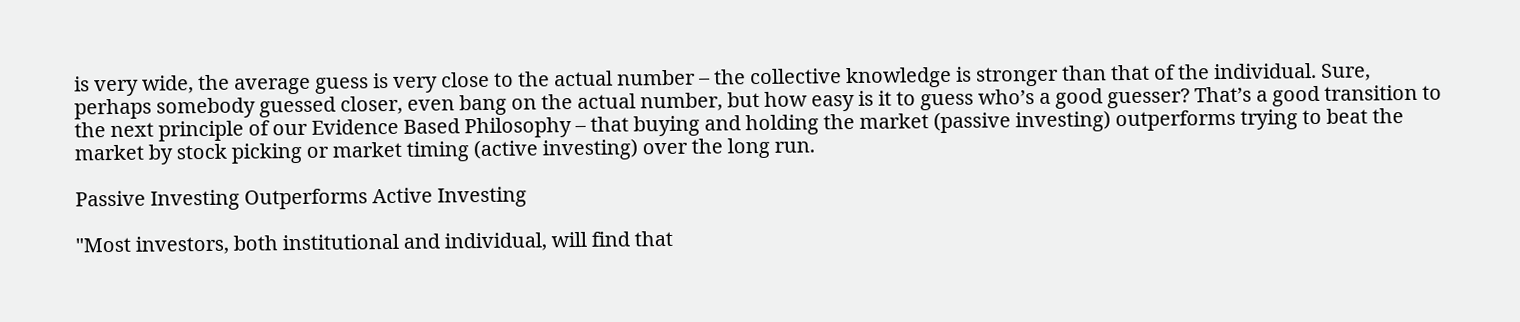is very wide, the average guess is very close to the actual number – the collective knowledge is stronger than that of the individual. Sure, perhaps somebody guessed closer, even bang on the actual number, but how easy is it to guess who’s a good guesser? That’s a good transition to the next principle of our Evidence Based Philosophy – that buying and holding the market (passive investing) outperforms trying to beat the market by stock picking or market timing (active investing) over the long run.

Passive Investing Outperforms Active Investing

"Most investors, both institutional and individual, will find that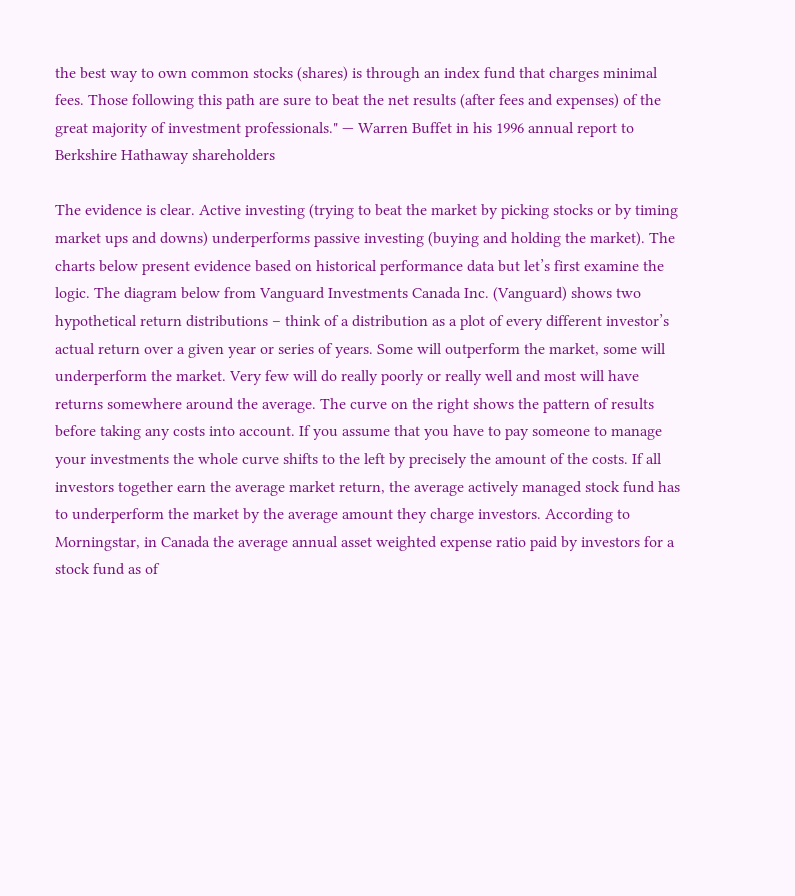the best way to own common stocks (shares) is through an index fund that charges minimal fees. Those following this path are sure to beat the net results (after fees and expenses) of the great majority of investment professionals." — Warren Buffet in his 1996 annual report to Berkshire Hathaway shareholders

The evidence is clear. Active investing (trying to beat the market by picking stocks or by timing market ups and downs) underperforms passive investing (buying and holding the market). The charts below present evidence based on historical performance data but let’s first examine the logic. The diagram below from Vanguard Investments Canada Inc. (Vanguard) shows two hypothetical return distributions – think of a distribution as a plot of every different investor’s actual return over a given year or series of years. Some will outperform the market, some will underperform the market. Very few will do really poorly or really well and most will have returns somewhere around the average. The curve on the right shows the pattern of results before taking any costs into account. If you assume that you have to pay someone to manage your investments the whole curve shifts to the left by precisely the amount of the costs. If all investors together earn the average market return, the average actively managed stock fund has to underperform the market by the average amount they charge investors. According to Morningstar, in Canada the average annual asset weighted expense ratio paid by investors for a stock fund as of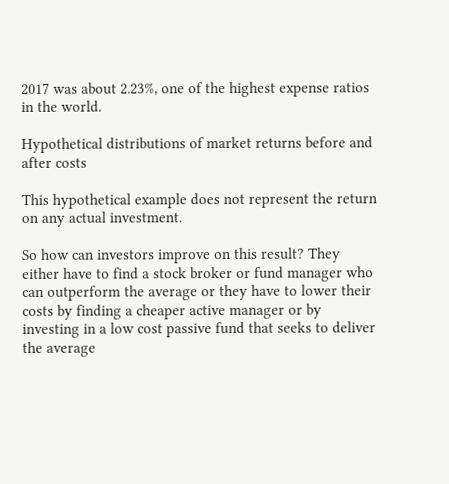2017 was about 2.23%, one of the highest expense ratios in the world.

Hypothetical distributions of market returns before and after costs

This hypothetical example does not represent the return on any actual investment.

So how can investors improve on this result? They either have to find a stock broker or fund manager who can outperform the average or they have to lower their costs by finding a cheaper active manager or by investing in a low cost passive fund that seeks to deliver the average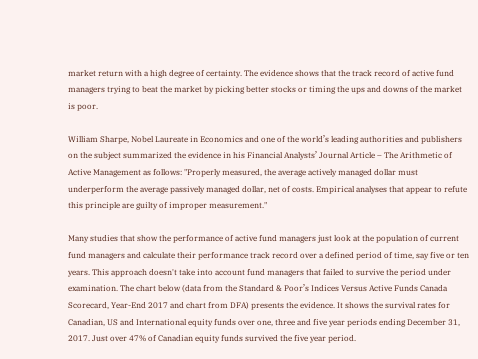market return with a high degree of certainty. The evidence shows that the track record of active fund managers trying to beat the market by picking better stocks or timing the ups and downs of the market is poor.

William Sharpe, Nobel Laureate in Economics and one of the world’s leading authorities and publishers on the subject summarized the evidence in his Financial Analysts’ Journal Article – The Arithmetic of Active Management as follows: "Properly measured, the average actively managed dollar must underperform the average passively managed dollar, net of costs. Empirical analyses that appear to refute this principle are guilty of improper measurement."

Many studies that show the performance of active fund managers just look at the population of current fund managers and calculate their performance track record over a defined period of time, say five or ten years. This approach doesn't take into account fund managers that failed to survive the period under examination. The chart below (data from the Standard & Poor’s Indices Versus Active Funds Canada Scorecard, Year-End 2017 and chart from DFA) presents the evidence. It shows the survival rates for Canadian, US and International equity funds over one, three and five year periods ending December 31, 2017. Just over 47% of Canadian equity funds survived the five year period.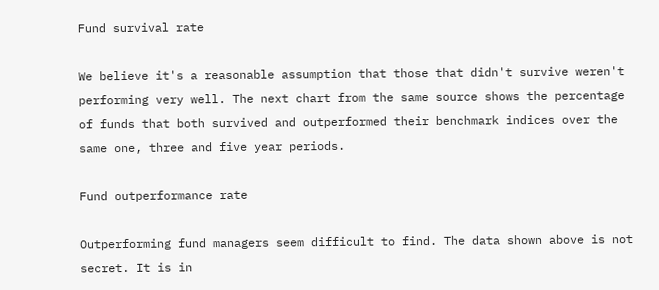Fund survival rate

We believe it's a reasonable assumption that those that didn't survive weren't performing very well. The next chart from the same source shows the percentage of funds that both survived and outperformed their benchmark indices over the same one, three and five year periods.

Fund outperformance rate

Outperforming fund managers seem difficult to find. The data shown above is not secret. It is in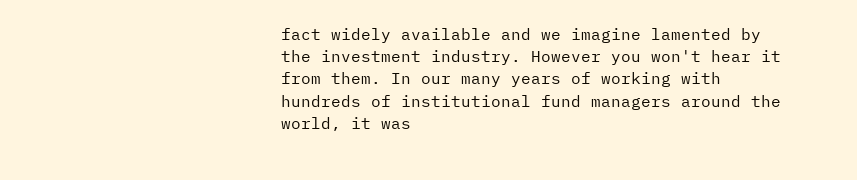fact widely available and we imagine lamented by the investment industry. However you won't hear it from them. In our many years of working with hundreds of institutional fund managers around the world, it was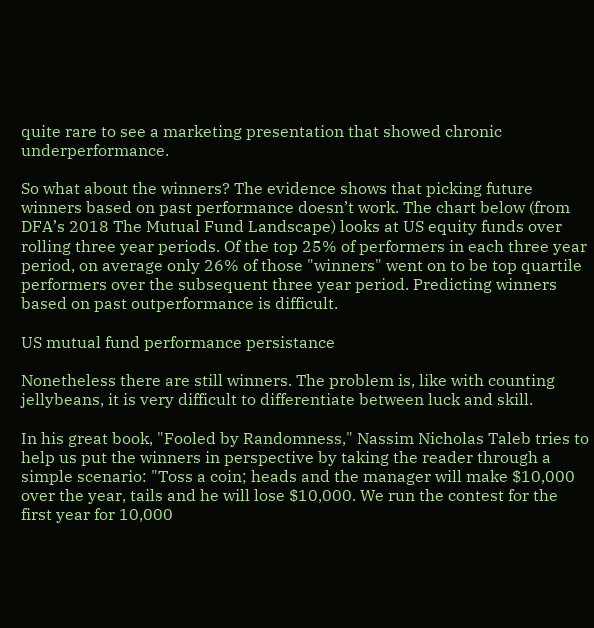quite rare to see a marketing presentation that showed chronic underperformance.

So what about the winners? The evidence shows that picking future winners based on past performance doesn’t work. The chart below (from DFA’s 2018 The Mutual Fund Landscape) looks at US equity funds over rolling three year periods. Of the top 25% of performers in each three year period, on average only 26% of those "winners" went on to be top quartile performers over the subsequent three year period. Predicting winners based on past outperformance is difficult.

US mutual fund performance persistance

Nonetheless there are still winners. The problem is, like with counting jellybeans, it is very difficult to differentiate between luck and skill.

In his great book, "Fooled by Randomness," Nassim Nicholas Taleb tries to help us put the winners in perspective by taking the reader through a simple scenario: "Toss a coin; heads and the manager will make $10,000 over the year, tails and he will lose $10,000. We run the contest for the first year for 10,000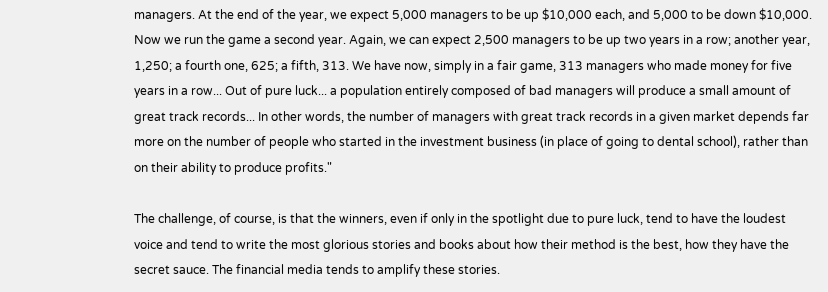managers. At the end of the year, we expect 5,000 managers to be up $10,000 each, and 5,000 to be down $10,000. Now we run the game a second year. Again, we can expect 2,500 managers to be up two years in a row; another year, 1,250; a fourth one, 625; a fifth, 313. We have now, simply in a fair game, 313 managers who made money for five years in a row... Out of pure luck... a population entirely composed of bad managers will produce a small amount of great track records... In other words, the number of managers with great track records in a given market depends far more on the number of people who started in the investment business (in place of going to dental school), rather than on their ability to produce profits."

The challenge, of course, is that the winners, even if only in the spotlight due to pure luck, tend to have the loudest voice and tend to write the most glorious stories and books about how their method is the best, how they have the secret sauce. The financial media tends to amplify these stories.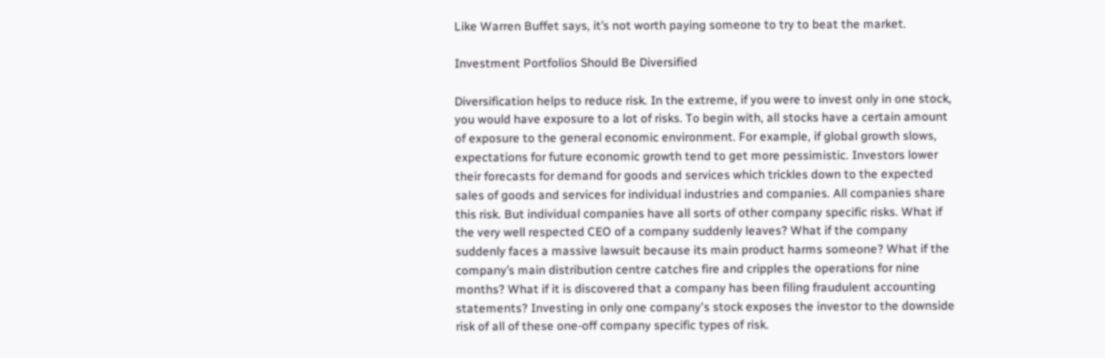Like Warren Buffet says, it’s not worth paying someone to try to beat the market.

Investment Portfolios Should Be Diversified

Diversification helps to reduce risk. In the extreme, if you were to invest only in one stock, you would have exposure to a lot of risks. To begin with, all stocks have a certain amount of exposure to the general economic environment. For example, if global growth slows, expectations for future economic growth tend to get more pessimistic. Investors lower their forecasts for demand for goods and services which trickles down to the expected sales of goods and services for individual industries and companies. All companies share this risk. But individual companies have all sorts of other company specific risks. What if the very well respected CEO of a company suddenly leaves? What if the company suddenly faces a massive lawsuit because its main product harms someone? What if the company’s main distribution centre catches fire and cripples the operations for nine months? What if it is discovered that a company has been filing fraudulent accounting statements? Investing in only one company's stock exposes the investor to the downside risk of all of these one-off company specific types of risk.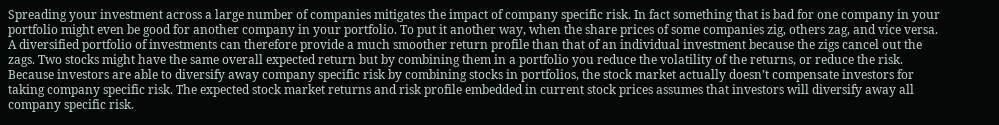Spreading your investment across a large number of companies mitigates the impact of company specific risk. In fact something that is bad for one company in your portfolio might even be good for another company in your portfolio. To put it another way, when the share prices of some companies zig, others zag, and vice versa. A diversified portfolio of investments can therefore provide a much smoother return profile than that of an individual investment because the zigs cancel out the zags. Two stocks might have the same overall expected return but by combining them in a portfolio you reduce the volatility of the returns, or reduce the risk. Because investors are able to diversify away company specific risk by combining stocks in portfolios, the stock market actually doesn’t compensate investors for taking company specific risk. The expected stock market returns and risk profile embedded in current stock prices assumes that investors will diversify away all company specific risk.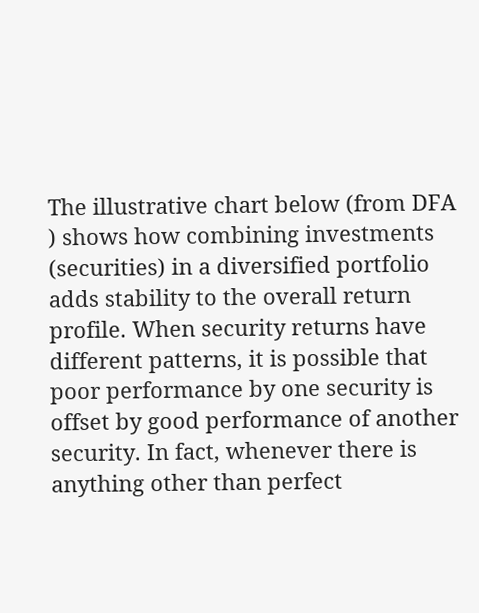The illustrative chart below (from DFA ) shows how combining investments (securities) in a diversified portfolio adds stability to the overall return profile. When security returns have different patterns, it is possible that poor performance by one security is offset by good performance of another security. In fact, whenever there is anything other than perfect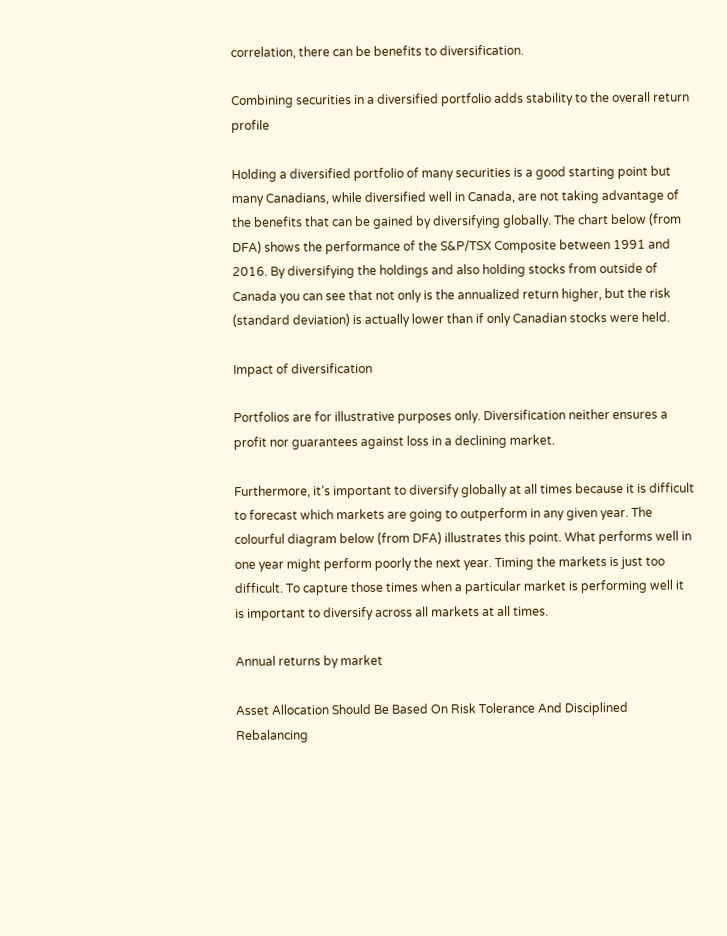correlation, there can be benefits to diversification.

Combining securities in a diversified portfolio adds stability to the overall return profile

Holding a diversified portfolio of many securities is a good starting point but many Canadians, while diversified well in Canada, are not taking advantage of the benefits that can be gained by diversifying globally. The chart below (from DFA) shows the performance of the S&P/TSX Composite between 1991 and 2016. By diversifying the holdings and also holding stocks from outside of Canada you can see that not only is the annualized return higher, but the risk (standard deviation) is actually lower than if only Canadian stocks were held.

Impact of diversification

Portfolios are for illustrative purposes only. Diversification neither ensures a profit nor guarantees against loss in a declining market.

Furthermore, it’s important to diversify globally at all times because it is difficult to forecast which markets are going to outperform in any given year. The colourful diagram below (from DFA) illustrates this point. What performs well in one year might perform poorly the next year. Timing the markets is just too difficult. To capture those times when a particular market is performing well it is important to diversify across all markets at all times.

Annual returns by market

Asset Allocation Should Be Based On Risk Tolerance And Disciplined Rebalancing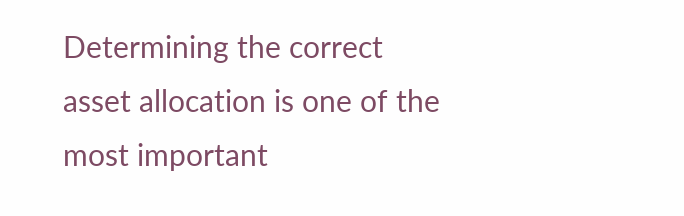Determining the correct asset allocation is one of the most important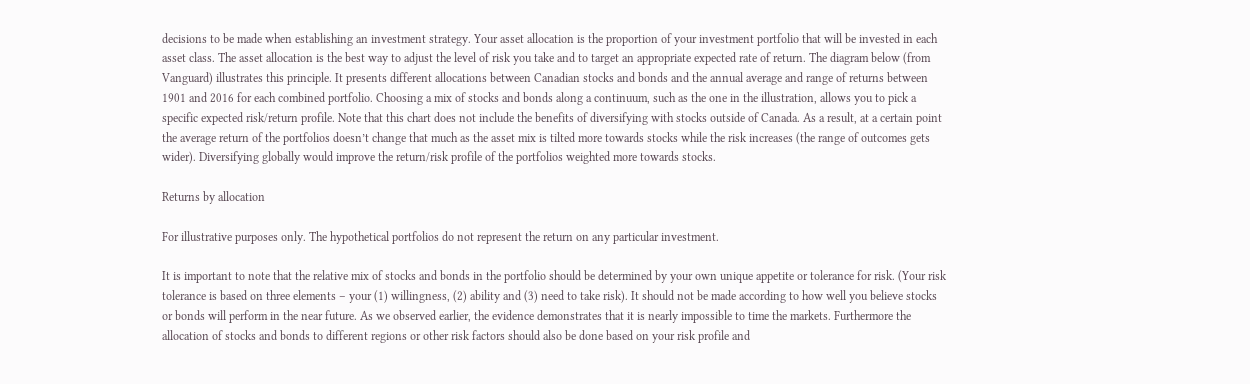decisions to be made when establishing an investment strategy. Your asset allocation is the proportion of your investment portfolio that will be invested in each asset class. The asset allocation is the best way to adjust the level of risk you take and to target an appropriate expected rate of return. The diagram below (from Vanguard) illustrates this principle. It presents different allocations between Canadian stocks and bonds and the annual average and range of returns between 1901 and 2016 for each combined portfolio. Choosing a mix of stocks and bonds along a continuum, such as the one in the illustration, allows you to pick a specific expected risk/return profile. Note that this chart does not include the benefits of diversifying with stocks outside of Canada. As a result, at a certain point the average return of the portfolios doesn’t change that much as the asset mix is tilted more towards stocks while the risk increases (the range of outcomes gets wider). Diversifying globally would improve the return/risk profile of the portfolios weighted more towards stocks.

Returns by allocation

For illustrative purposes only. The hypothetical portfolios do not represent the return on any particular investment.

It is important to note that the relative mix of stocks and bonds in the portfolio should be determined by your own unique appetite or tolerance for risk. (Your risk tolerance is based on three elements – your (1) willingness, (2) ability and (3) need to take risk). It should not be made according to how well you believe stocks or bonds will perform in the near future. As we observed earlier, the evidence demonstrates that it is nearly impossible to time the markets. Furthermore the allocation of stocks and bonds to different regions or other risk factors should also be done based on your risk profile and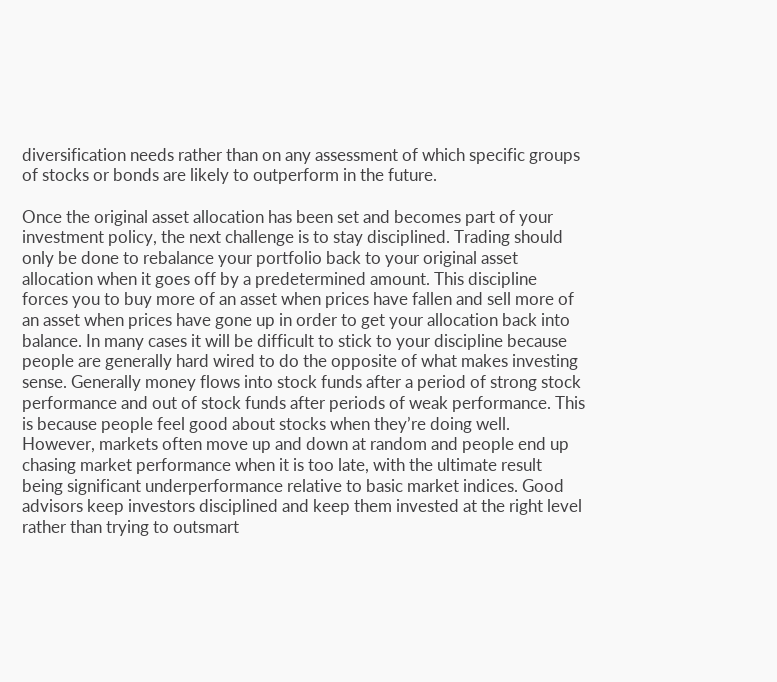diversification needs rather than on any assessment of which specific groups of stocks or bonds are likely to outperform in the future.

Once the original asset allocation has been set and becomes part of your investment policy, the next challenge is to stay disciplined. Trading should only be done to rebalance your portfolio back to your original asset allocation when it goes off by a predetermined amount. This discipline forces you to buy more of an asset when prices have fallen and sell more of an asset when prices have gone up in order to get your allocation back into balance. In many cases it will be difficult to stick to your discipline because people are generally hard wired to do the opposite of what makes investing sense. Generally money flows into stock funds after a period of strong stock performance and out of stock funds after periods of weak performance. This is because people feel good about stocks when they’re doing well. However, markets often move up and down at random and people end up chasing market performance when it is too late, with the ultimate result being significant underperformance relative to basic market indices. Good advisors keep investors disciplined and keep them invested at the right level rather than trying to outsmart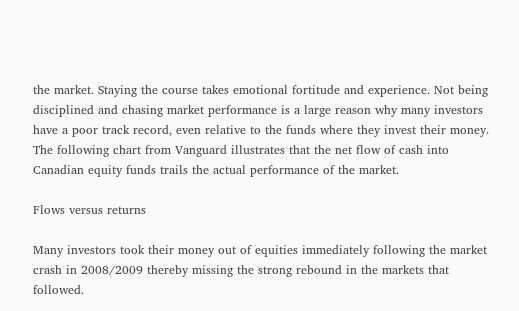the market. Staying the course takes emotional fortitude and experience. Not being disciplined and chasing market performance is a large reason why many investors have a poor track record, even relative to the funds where they invest their money. The following chart from Vanguard illustrates that the net flow of cash into Canadian equity funds trails the actual performance of the market.

Flows versus returns

Many investors took their money out of equities immediately following the market crash in 2008/2009 thereby missing the strong rebound in the markets that followed.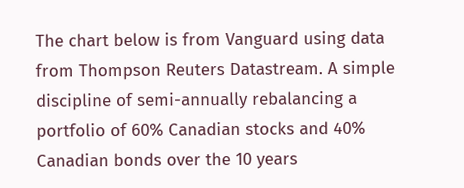The chart below is from Vanguard using data from Thompson Reuters Datastream. A simple discipline of semi-annually rebalancing a portfolio of 60% Canadian stocks and 40% Canadian bonds over the 10 years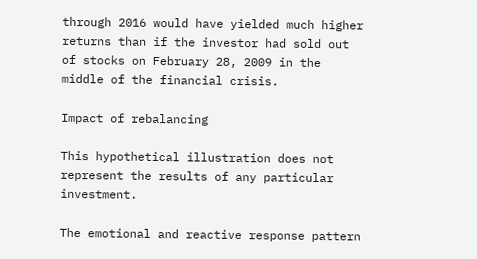through 2016 would have yielded much higher returns than if the investor had sold out of stocks on February 28, 2009 in the middle of the financial crisis.

Impact of rebalancing

This hypothetical illustration does not represent the results of any particular investment.

The emotional and reactive response pattern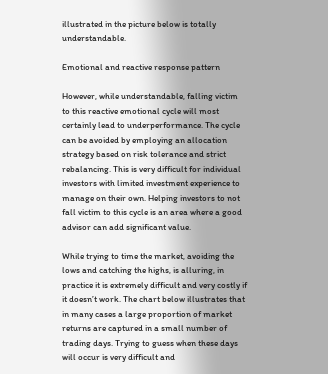illustrated in the picture below is totally understandable.

Emotional and reactive response pattern

However, while understandable, falling victim to this reactive emotional cycle will most certainly lead to underperformance. The cycle can be avoided by employing an allocation strategy based on risk tolerance and strict rebalancing. This is very difficult for individual investors with limited investment experience to manage on their own. Helping investors to not fall victim to this cycle is an area where a good advisor can add significant value.

While trying to time the market, avoiding the lows and catching the highs, is alluring, in practice it is extremely difficult and very costly if it doesn’t work. The chart below illustrates that in many cases a large proportion of market returns are captured in a small number of trading days. Trying to guess when these days will occur is very difficult and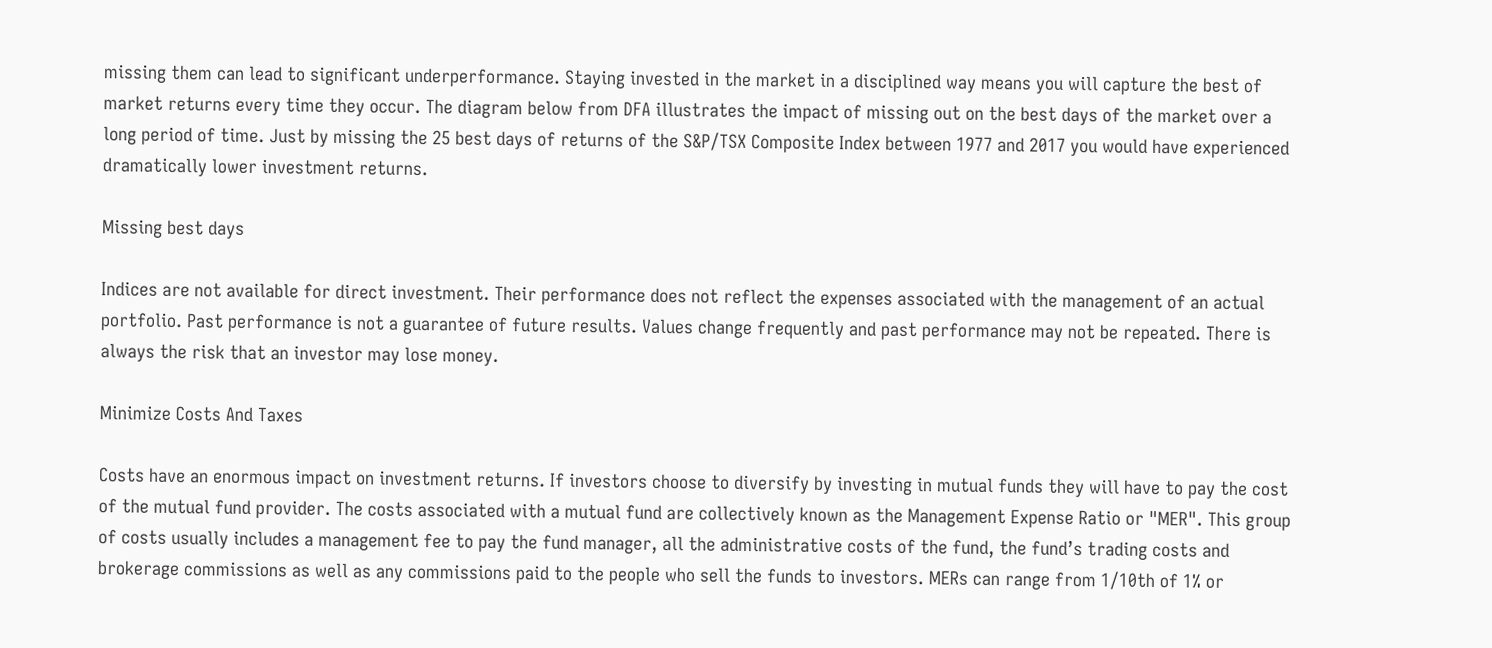missing them can lead to significant underperformance. Staying invested in the market in a disciplined way means you will capture the best of market returns every time they occur. The diagram below from DFA illustrates the impact of missing out on the best days of the market over a long period of time. Just by missing the 25 best days of returns of the S&P/TSX Composite Index between 1977 and 2017 you would have experienced dramatically lower investment returns.

Missing best days

Indices are not available for direct investment. Their performance does not reflect the expenses associated with the management of an actual portfolio. Past performance is not a guarantee of future results. Values change frequently and past performance may not be repeated. There is always the risk that an investor may lose money.

Minimize Costs And Taxes

Costs have an enormous impact on investment returns. If investors choose to diversify by investing in mutual funds they will have to pay the cost of the mutual fund provider. The costs associated with a mutual fund are collectively known as the Management Expense Ratio or "MER". This group of costs usually includes a management fee to pay the fund manager, all the administrative costs of the fund, the fund’s trading costs and brokerage commissions as well as any commissions paid to the people who sell the funds to investors. MERs can range from 1/10th of 1% or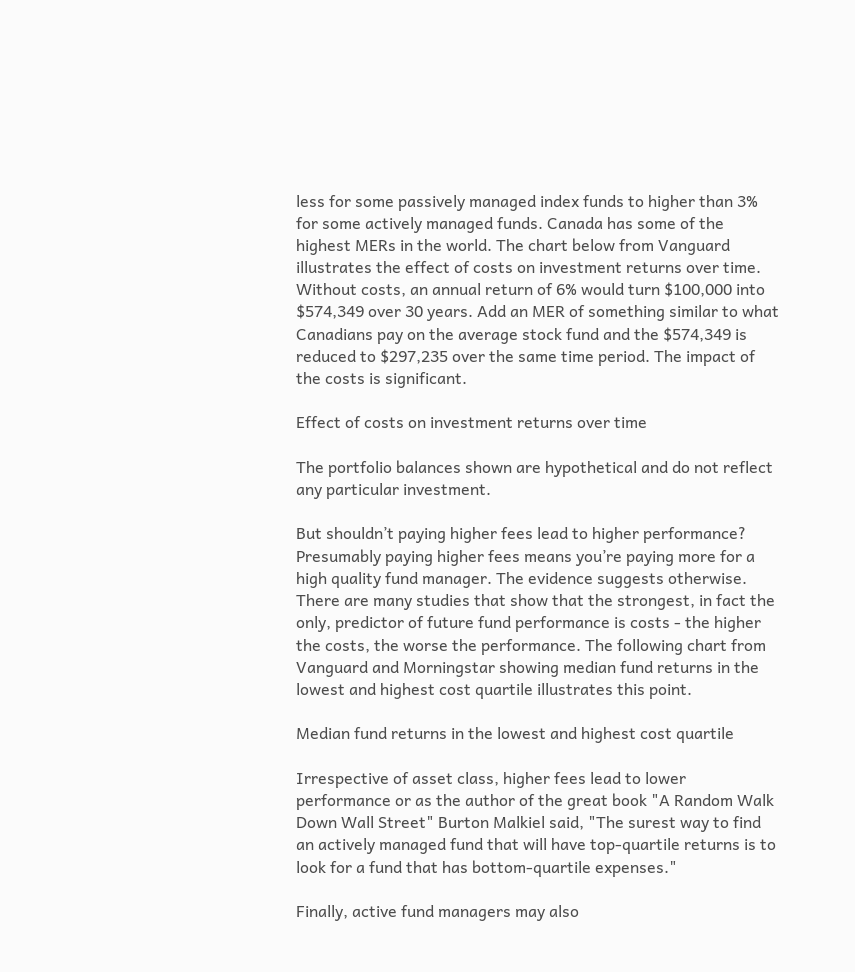less for some passively managed index funds to higher than 3% for some actively managed funds. Canada has some of the highest MERs in the world. The chart below from Vanguard illustrates the effect of costs on investment returns over time. Without costs, an annual return of 6% would turn $100,000 into $574,349 over 30 years. Add an MER of something similar to what Canadians pay on the average stock fund and the $574,349 is reduced to $297,235 over the same time period. The impact of the costs is significant.

Effect of costs on investment returns over time

The portfolio balances shown are hypothetical and do not reflect any particular investment.

But shouldn’t paying higher fees lead to higher performance? Presumably paying higher fees means you’re paying more for a high quality fund manager. The evidence suggests otherwise. There are many studies that show that the strongest, in fact the only, predictor of future fund performance is costs - the higher the costs, the worse the performance. The following chart from Vanguard and Morningstar showing median fund returns in the lowest and highest cost quartile illustrates this point.

Median fund returns in the lowest and highest cost quartile

Irrespective of asset class, higher fees lead to lower performance or as the author of the great book "A Random Walk Down Wall Street" Burton Malkiel said, "The surest way to find an actively managed fund that will have top-quartile returns is to look for a fund that has bottom-quartile expenses."

Finally, active fund managers may also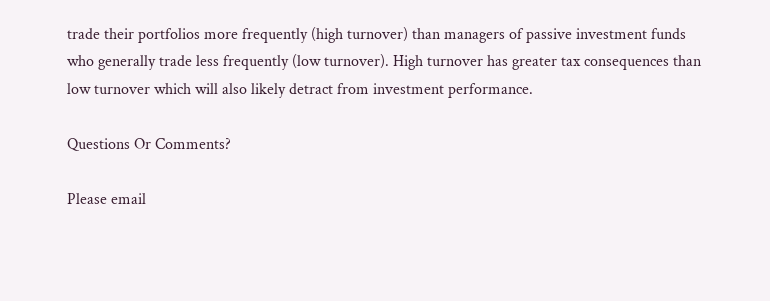trade their portfolios more frequently (high turnover) than managers of passive investment funds who generally trade less frequently (low turnover). High turnover has greater tax consequences than low turnover which will also likely detract from investment performance.

Questions Or Comments?

Please email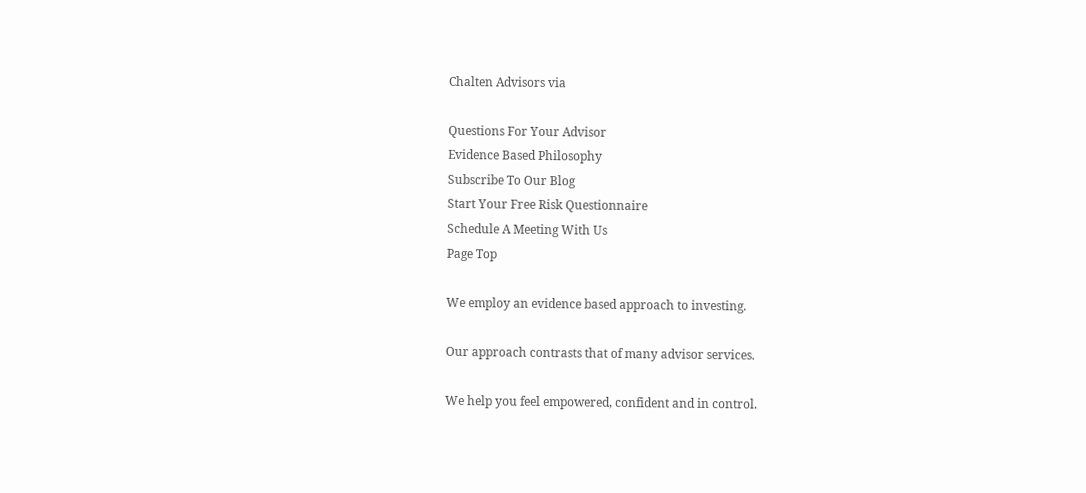Chalten Advisors via

Questions For Your Advisor
Evidence Based Philosophy
Subscribe To Our Blog
Start Your Free Risk Questionnaire
Schedule A Meeting With Us
Page Top

We employ an evidence based approach to investing.

Our approach contrasts that of many advisor services.

We help you feel empowered, confident and in control.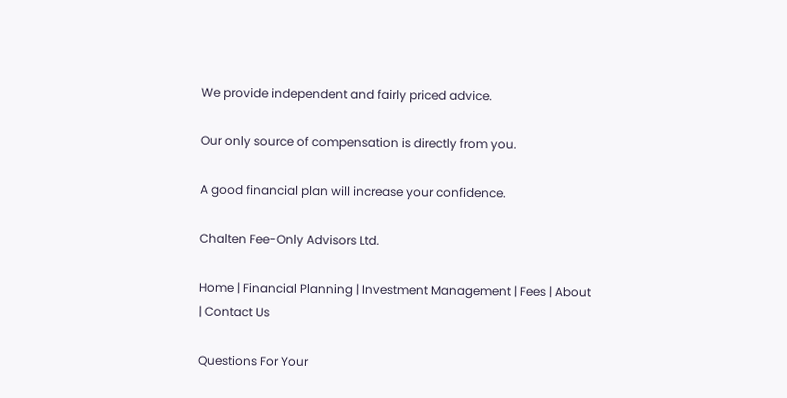We provide independent and fairly priced advice.

Our only source of compensation is directly from you.

A good financial plan will increase your confidence.

Chalten Fee-Only Advisors Ltd.

Home | Financial Planning | Investment Management | Fees | About | Contact Us

Questions For Your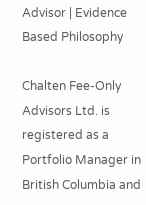Advisor | Evidence Based Philosophy

Chalten Fee-Only Advisors Ltd. is registered as a
Portfolio Manager in British Columbia and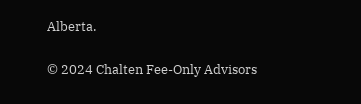Alberta.

© 2024 Chalten Fee-Only Advisors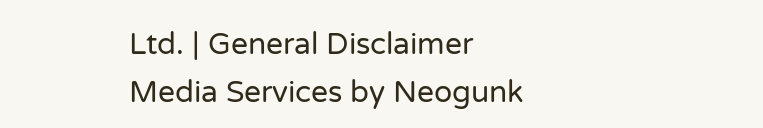Ltd. | General Disclaimer
Media Services by Neogunk